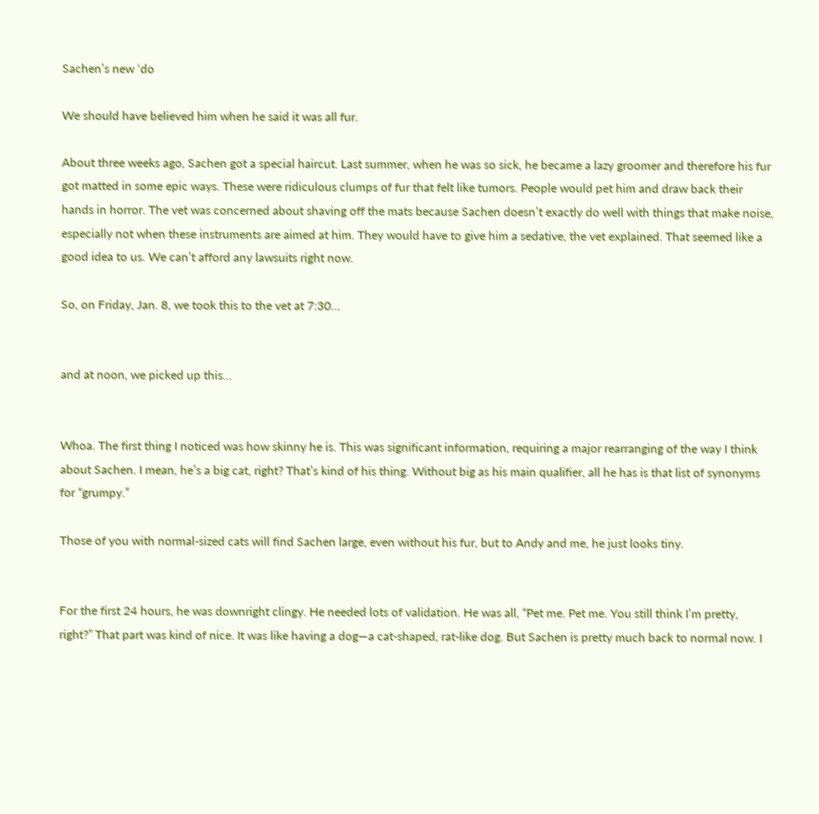Sachen’s new ‘do

We should have believed him when he said it was all fur.

About three weeks ago, Sachen got a special haircut. Last summer, when he was so sick, he became a lazy groomer and therefore his fur got matted in some epic ways. These were ridiculous clumps of fur that felt like tumors. People would pet him and draw back their hands in horror. The vet was concerned about shaving off the mats because Sachen doesn’t exactly do well with things that make noise, especially not when these instruments are aimed at him. They would have to give him a sedative, the vet explained. That seemed like a good idea to us. We can’t afford any lawsuits right now.

So, on Friday, Jan. 8, we took this to the vet at 7:30…


and at noon, we picked up this…


Whoa. The first thing I noticed was how skinny he is. This was significant information, requiring a major rearranging of the way I think about Sachen. I mean, he’s a big cat, right? That’s kind of his thing. Without big as his main qualifier, all he has is that list of synonyms for “grumpy.”

Those of you with normal-sized cats will find Sachen large, even without his fur, but to Andy and me, he just looks tiny.


For the first 24 hours, he was downright clingy. He needed lots of validation. He was all, “Pet me. Pet me. You still think I’m pretty, right?” That part was kind of nice. It was like having a dog—a cat-shaped, rat-like dog. But Sachen is pretty much back to normal now. I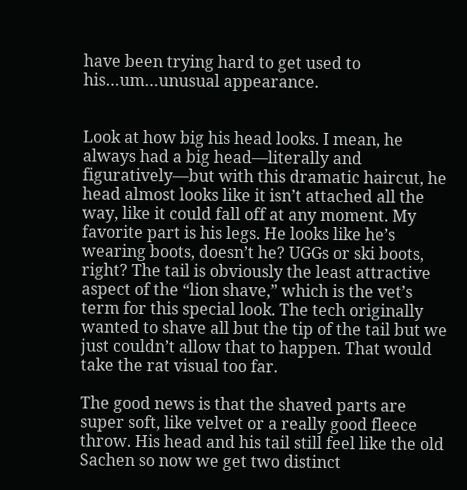have been trying hard to get used to his…um…unusual appearance.


Look at how big his head looks. I mean, he always had a big head—literally and figuratively—but with this dramatic haircut, he head almost looks like it isn’t attached all the way, like it could fall off at any moment. My favorite part is his legs. He looks like he’s wearing boots, doesn’t he? UGGs or ski boots, right? The tail is obviously the least attractive aspect of the “lion shave,” which is the vet’s term for this special look. The tech originally wanted to shave all but the tip of the tail but we just couldn’t allow that to happen. That would take the rat visual too far.

The good news is that the shaved parts are super soft, like velvet or a really good fleece throw. His head and his tail still feel like the old Sachen so now we get two distinct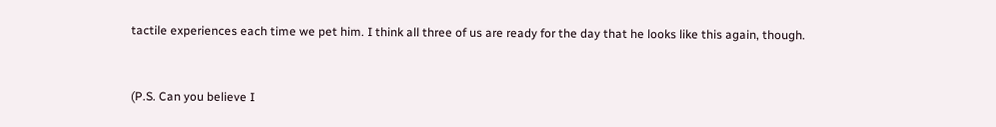tactile experiences each time we pet him. I think all three of us are ready for the day that he looks like this again, though.


(P.S. Can you believe I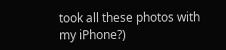took all these photos with my iPhone?)